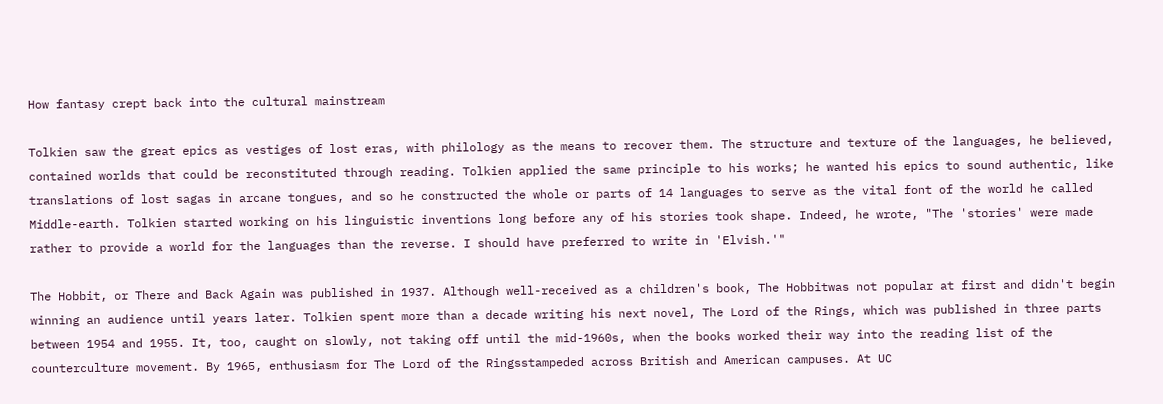How fantasy crept back into the cultural mainstream

Tolkien saw the great epics as vestiges of lost eras, with philology as the means to recover them. The structure and texture of the languages, he believed, contained worlds that could be reconstituted through reading. Tolkien applied the same principle to his works; he wanted his epics to sound authentic, like translations of lost sagas in arcane tongues, and so he constructed the whole or parts of 14 languages to serve as the vital font of the world he called Middle-earth. Tolkien started working on his linguistic inventions long before any of his stories took shape. Indeed, he wrote, "The 'stories' were made rather to provide a world for the languages than the reverse. I should have preferred to write in 'Elvish.'"

The Hobbit, or There and Back Again was published in 1937. Although well-received as a children's book, The Hobbitwas not popular at first and didn't begin winning an audience until years later. Tolkien spent more than a decade writing his next novel, The Lord of the Rings, which was published in three parts between 1954 and 1955. It, too, caught on slowly, not taking off until the mid-1960s, when the books worked their way into the reading list of the counterculture movement. By 1965, enthusiasm for The Lord of the Ringsstampeded across British and American campuses. At UC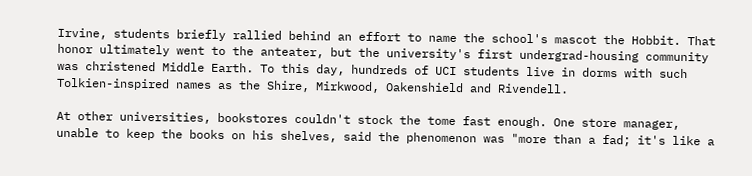Irvine, students briefly rallied behind an effort to name the school's mascot the Hobbit. That honor ultimately went to the anteater, but the university's first undergrad-housing community was christened Middle Earth. To this day, hundreds of UCI students live in dorms with such Tolkien-inspired names as the Shire, Mirkwood, Oakenshield and Rivendell.

At other universities, bookstores couldn't stock the tome fast enough. One store manager, unable to keep the books on his shelves, said the phenomenon was "more than a fad; it's like a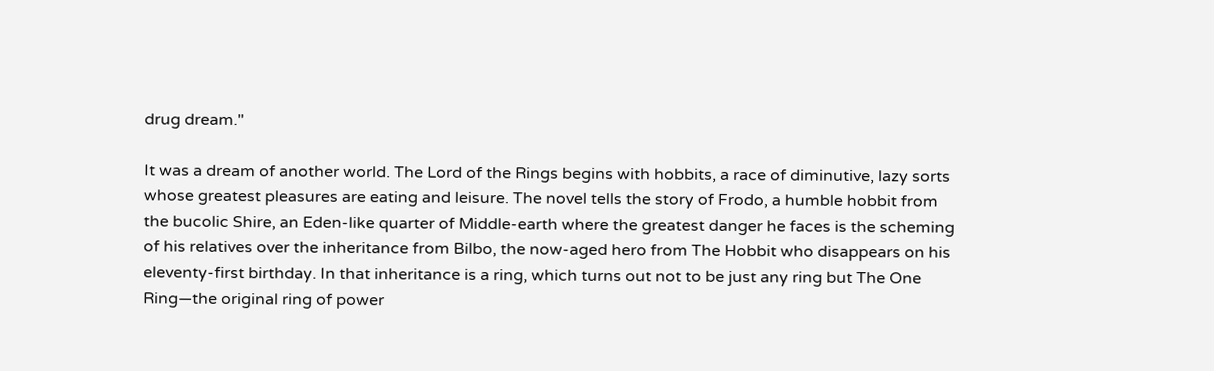drug dream."

It was a dream of another world. The Lord of the Rings begins with hobbits, a race of diminutive, lazy sorts whose greatest pleasures are eating and leisure. The novel tells the story of Frodo, a humble hobbit from the bucolic Shire, an Eden-like quarter of Middle-earth where the greatest danger he faces is the scheming of his relatives over the inheritance from Bilbo, the now-aged hero from The Hobbit who disappears on his eleventy-first birthday. In that inheritance is a ring, which turns out not to be just any ring but The One Ring—the original ring of power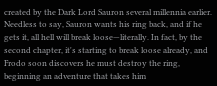created by the Dark Lord Sauron several millennia earlier. Needless to say, Sauron wants his ring back, and if he gets it, all hell will break loose—literally. In fact, by the second chapter, it's starting to break loose already, and Frodo soon discovers he must destroy the ring, beginning an adventure that takes him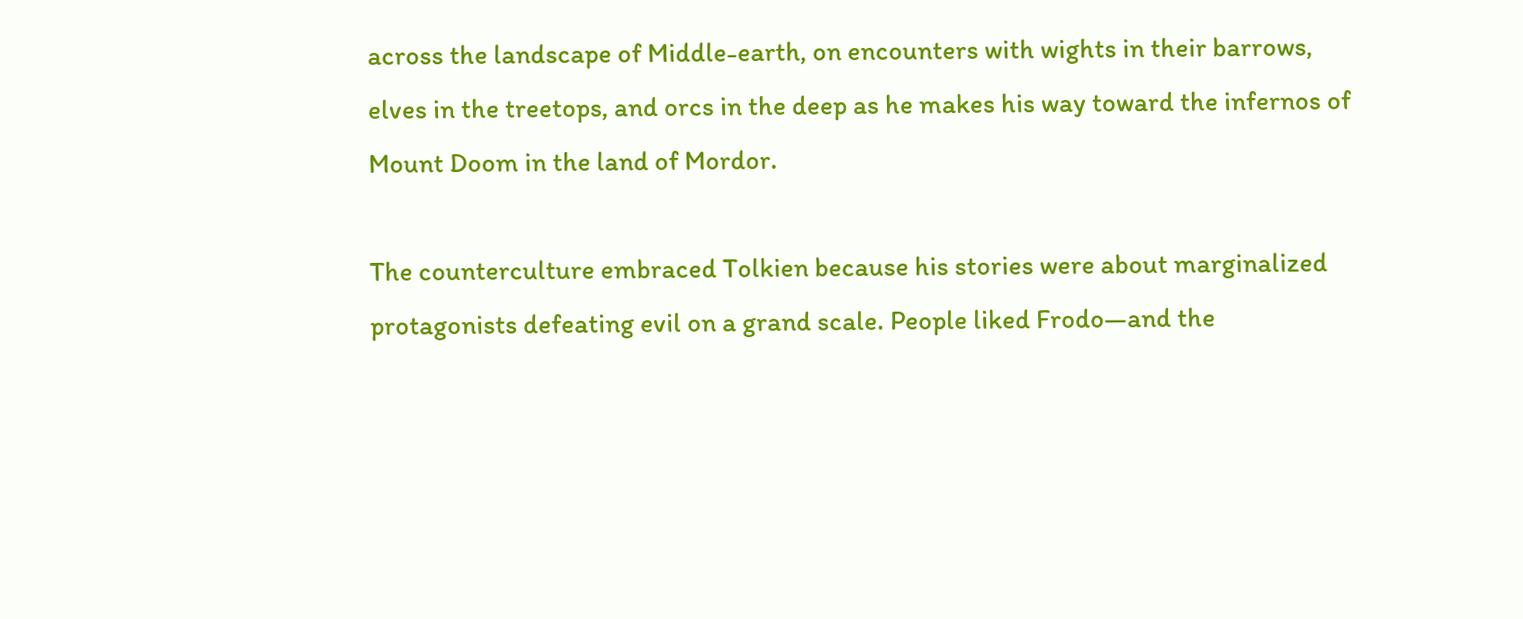across the landscape of Middle-earth, on encounters with wights in their barrows, elves in the treetops, and orcs in the deep as he makes his way toward the infernos of Mount Doom in the land of Mordor.

The counterculture embraced Tolkien because his stories were about marginalized protagonists defeating evil on a grand scale. People liked Frodo—and the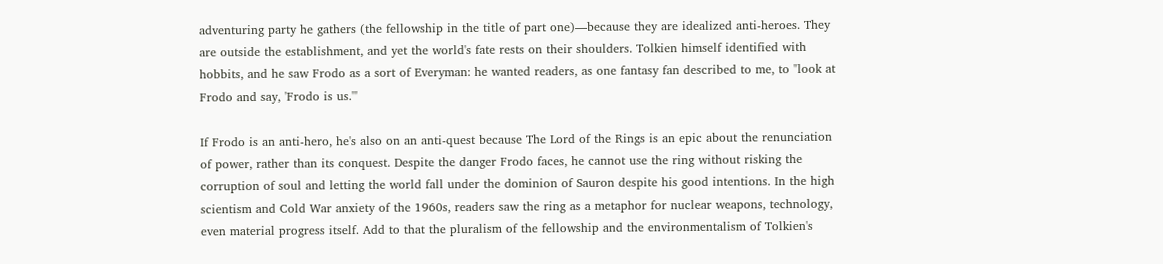adventuring party he gathers (the fellowship in the title of part one)—because they are idealized anti-heroes. They are outside the establishment, and yet the world's fate rests on their shoulders. Tolkien himself identified with hobbits, and he saw Frodo as a sort of Everyman: he wanted readers, as one fantasy fan described to me, to "look at Frodo and say, 'Frodo is us.'"

If Frodo is an anti-hero, he's also on an anti-quest because The Lord of the Rings is an epic about the renunciation of power, rather than its conquest. Despite the danger Frodo faces, he cannot use the ring without risking the corruption of soul and letting the world fall under the dominion of Sauron despite his good intentions. In the high scientism and Cold War anxiety of the 1960s, readers saw the ring as a metaphor for nuclear weapons, technology, even material progress itself. Add to that the pluralism of the fellowship and the environmentalism of Tolkien's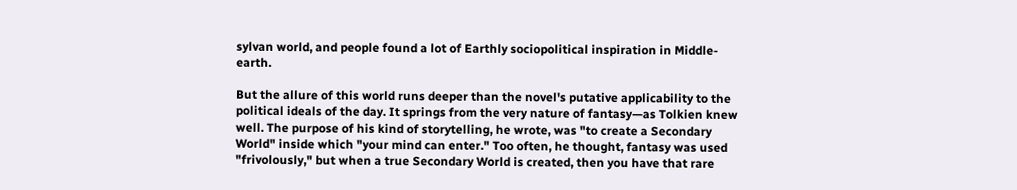sylvan world, and people found a lot of Earthly sociopolitical inspiration in Middle-earth.

But the allure of this world runs deeper than the novel's putative applicability to the political ideals of the day. It springs from the very nature of fantasy—as Tolkien knew well. The purpose of his kind of storytelling, he wrote, was "to create a Secondary World" inside which "your mind can enter." Too often, he thought, fantasy was used "frivolously," but when a true Secondary World is created, then you have that rare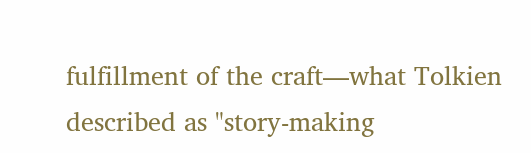fulfillment of the craft—what Tolkien described as "story-making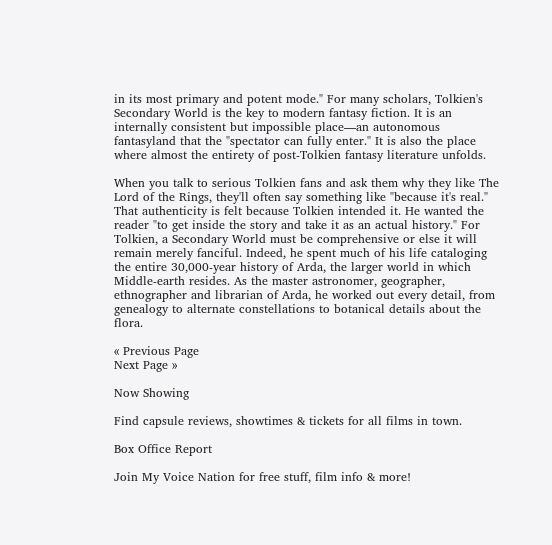in its most primary and potent mode." For many scholars, Tolkien's Secondary World is the key to modern fantasy fiction. It is an internally consistent but impossible place—an autonomous fantasyland that the "spectator can fully enter." It is also the place where almost the entirety of post-Tolkien fantasy literature unfolds.

When you talk to serious Tolkien fans and ask them why they like The Lord of the Rings, they'll often say something like "because it's real." That authenticity is felt because Tolkien intended it. He wanted the reader "to get inside the story and take it as an actual history." For Tolkien, a Secondary World must be comprehensive or else it will remain merely fanciful. Indeed, he spent much of his life cataloging the entire 30,000-year history of Arda, the larger world in which Middle-earth resides. As the master astronomer, geographer, ethnographer and librarian of Arda, he worked out every detail, from genealogy to alternate constellations to botanical details about the flora.

« Previous Page
Next Page »

Now Showing

Find capsule reviews, showtimes & tickets for all films in town.

Box Office Report

Join My Voice Nation for free stuff, film info & more!